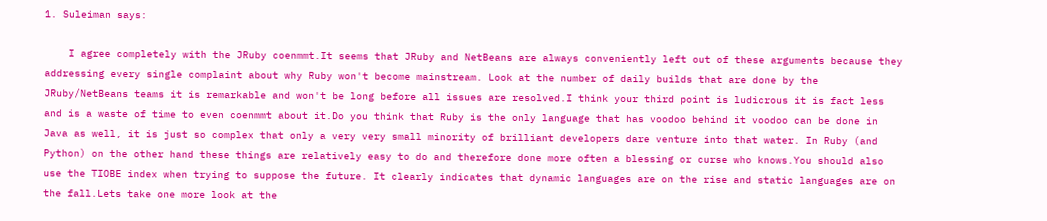1. Suleiman says:

    I agree completely with the JRuby coenmmt.It seems that JRuby and NetBeans are always conveniently left out of these arguments because they addressing every single complaint about why Ruby won't become mainstream. Look at the number of daily builds that are done by the JRuby/NetBeans teams it is remarkable and won't be long before all issues are resolved.I think your third point is ludicrous it is fact less and is a waste of time to even coenmmt about it.Do you think that Ruby is the only language that has voodoo behind it voodoo can be done in Java as well, it is just so complex that only a very very small minority of brilliant developers dare venture into that water. In Ruby (and Python) on the other hand these things are relatively easy to do and therefore done more often a blessing or curse who knows.You should also use the TIOBE index when trying to suppose the future. It clearly indicates that dynamic languages are on the rise and static languages are on the fall.Lets take one more look at the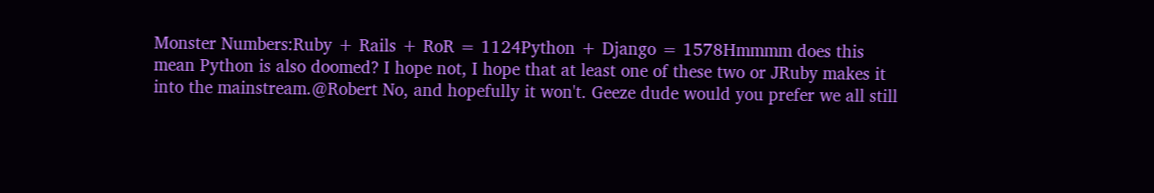Monster Numbers:Ruby + Rails + RoR = 1124Python + Django = 1578Hmmmm does this mean Python is also doomed? I hope not, I hope that at least one of these two or JRuby makes it into the mainstream.@Robert No, and hopefully it won't. Geeze dude would you prefer we all still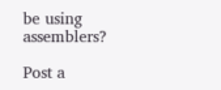be using assemblers?

Post a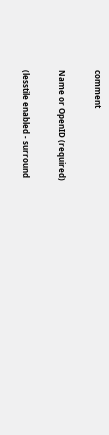comment

Name or OpenID (required)

(lesstile enabled - surround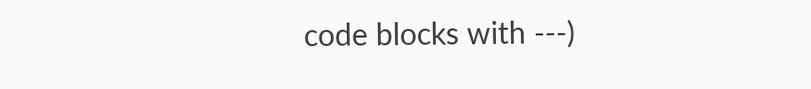code blocks with ---)